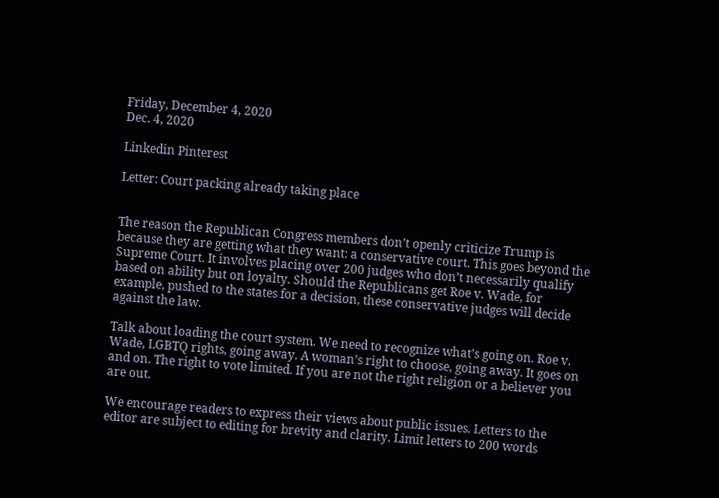Friday, December 4, 2020
Dec. 4, 2020

Linkedin Pinterest

Letter: Court packing already taking place


The reason the Republican Congress members don’t openly criticize Trump is because they are getting what they want: a conservative court. This goes beyond the Supreme Court. It involves placing over 200 judges who don’t necessarily qualify based on ability but on loyalty. Should the Republicans get Roe v. Wade, for example, pushed to the states for a decision, these conservative judges will decide against the law.

Talk about loading the court system. We need to recognize what’s going on. Roe v. Wade, LGBTQ rights, going away. A woman’s right to choose, going away. It goes on and on. The right to vote limited. If you are not the right religion or a believer you are out.

We encourage readers to express their views about public issues. Letters to the editor are subject to editing for brevity and clarity. Limit letters to 200 words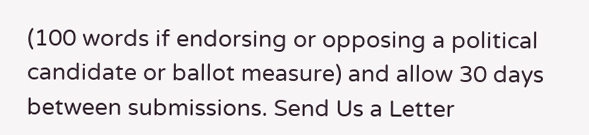(100 words if endorsing or opposing a political candidate or ballot measure) and allow 30 days between submissions. Send Us a Letter